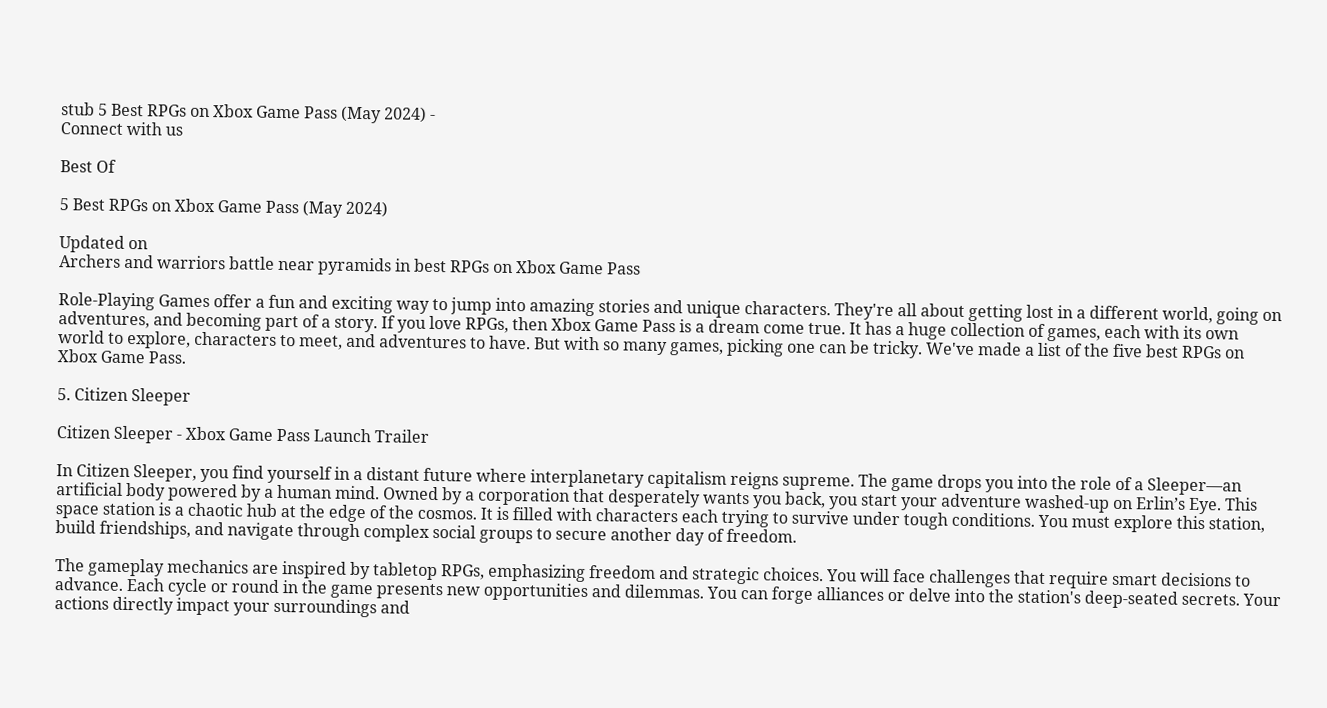stub 5 Best RPGs on Xbox Game Pass (May 2024) -
Connect with us

Best Of

5 Best RPGs on Xbox Game Pass (May 2024)

Updated on
Archers and warriors battle near pyramids in best RPGs on Xbox Game Pass

Role-Playing Games offer a fun and exciting way to jump into amazing stories and unique characters. They're all about getting lost in a different world, going on adventures, and becoming part of a story. If you love RPGs, then Xbox Game Pass is a dream come true. It has a huge collection of games, each with its own world to explore, characters to meet, and adventures to have. But with so many games, picking one can be tricky. We've made a list of the five best RPGs on Xbox Game Pass.

5. Citizen Sleeper

Citizen Sleeper - Xbox Game Pass Launch Trailer

In Citizen Sleeper, you find yourself in a distant future where interplanetary capitalism reigns supreme. The game drops you into the role of a Sleeper—an artificial body powered by a human mind. Owned by a corporation that desperately wants you back, you start your adventure washed-up on Erlin’s Eye. This space station is a chaotic hub at the edge of the cosmos. It is filled with characters each trying to survive under tough conditions. You must explore this station, build friendships, and navigate through complex social groups to secure another day of freedom.

The gameplay mechanics are inspired by tabletop RPGs, emphasizing freedom and strategic choices. You will face challenges that require smart decisions to advance. Each cycle or round in the game presents new opportunities and dilemmas. You can forge alliances or delve into the station's deep-seated secrets. Your actions directly impact your surroundings and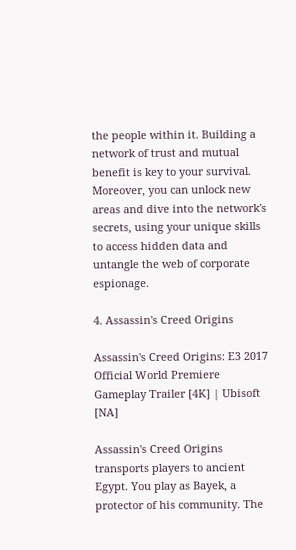the people within it. Building a network of trust and mutual benefit is key to your survival. Moreover, you can unlock new areas and dive into the network's secrets, using your unique skills to access hidden data and untangle the web of corporate espionage.

4. Assassin's Creed Origins

Assassin's Creed Origins: E3 2017 Official World Premiere Gameplay Trailer [4K] | Ubisoft [NA]

Assassin's Creed Origins transports players to ancient Egypt. You play as Bayek, a protector of his community. The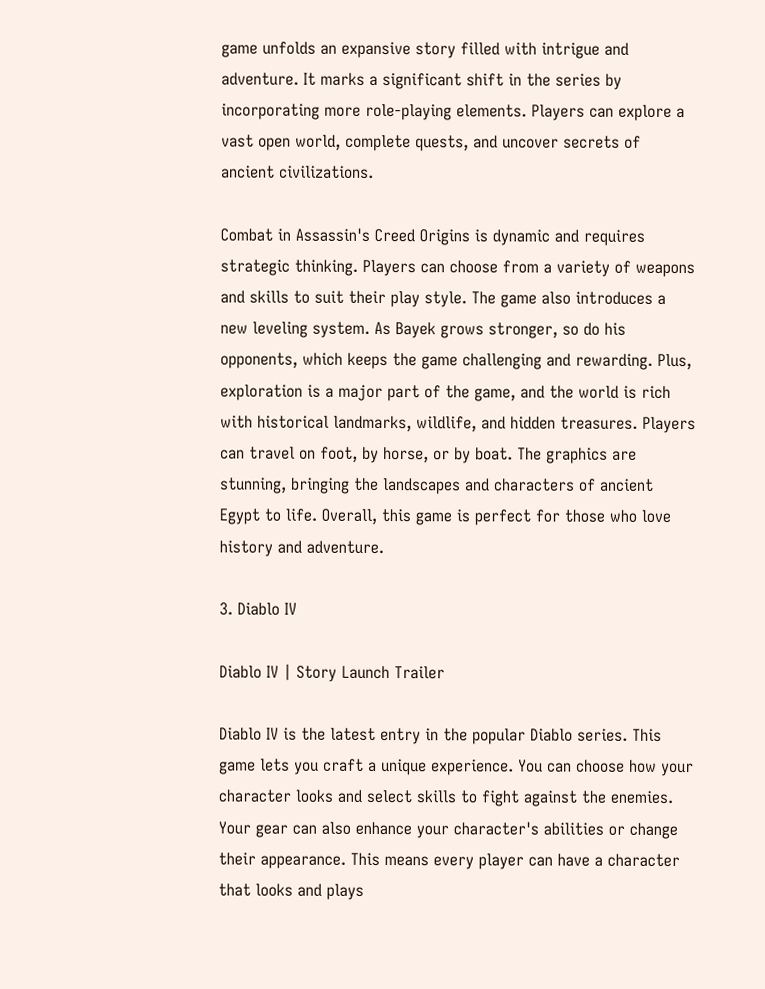game unfolds an expansive story filled with intrigue and adventure. It marks a significant shift in the series by incorporating more role-playing elements. Players can explore a vast open world, complete quests, and uncover secrets of ancient civilizations.

Combat in Assassin's Creed Origins is dynamic and requires strategic thinking. Players can choose from a variety of weapons and skills to suit their play style. The game also introduces a new leveling system. As Bayek grows stronger, so do his opponents, which keeps the game challenging and rewarding. Plus, exploration is a major part of the game, and the world is rich with historical landmarks, wildlife, and hidden treasures. Players can travel on foot, by horse, or by boat. The graphics are stunning, bringing the landscapes and characters of ancient Egypt to life. Overall, this game is perfect for those who love history and adventure.

3. Diablo IV

Diablo IV | Story Launch Trailer

Diablo IV is the latest entry in the popular Diablo series. This game lets you craft a unique experience. You can choose how your character looks and select skills to fight against the enemies. Your gear can also enhance your character's abilities or change their appearance. This means every player can have a character that looks and plays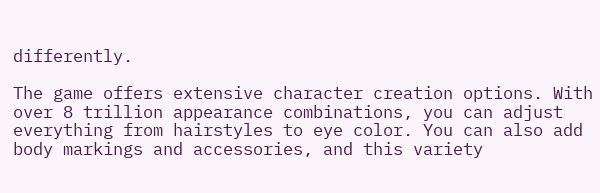differently.

The game offers extensive character creation options. With over 8 trillion appearance combinations, you can adjust everything from hairstyles to eye color. You can also add body markings and accessories, and this variety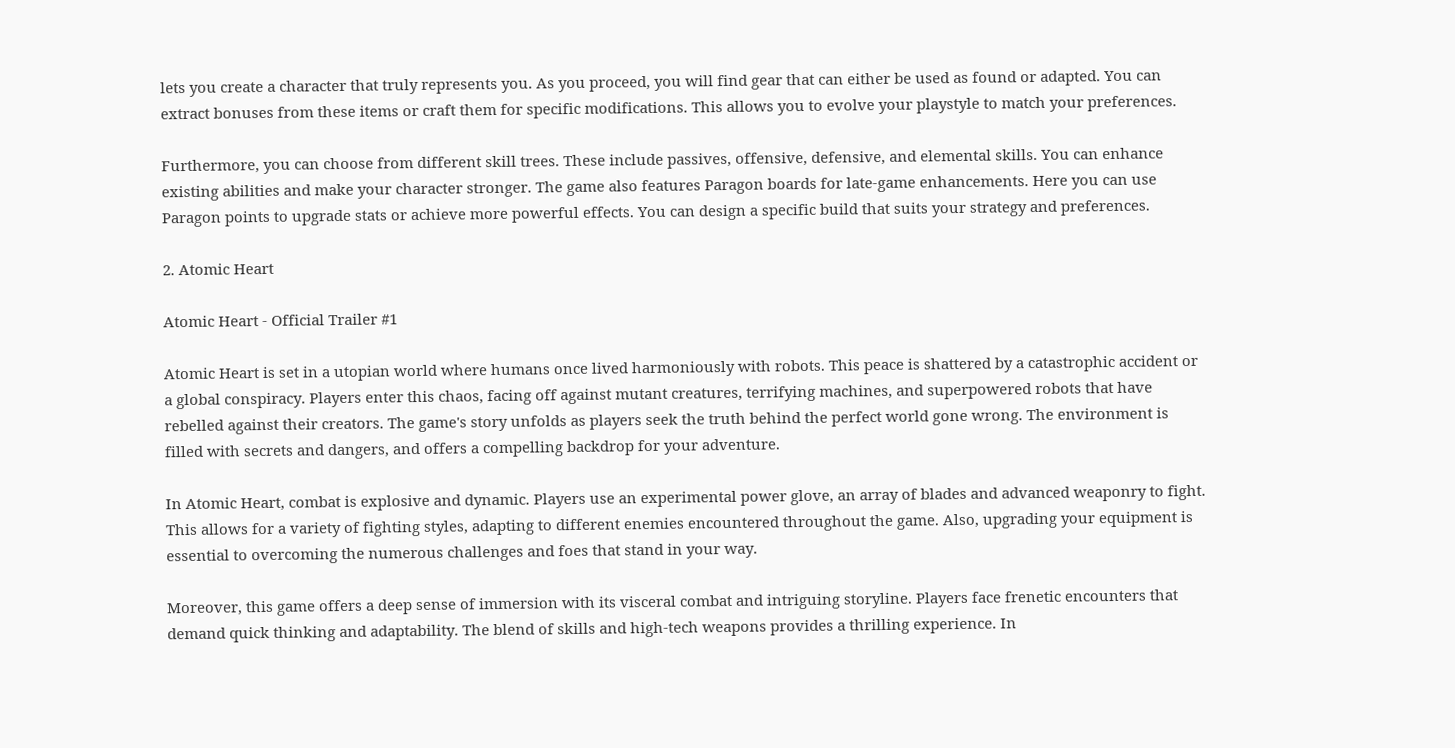lets you create a character that truly represents you. As you proceed, you will find gear that can either be used as found or adapted. You can extract bonuses from these items or craft them for specific modifications. This allows you to evolve your playstyle to match your preferences.

Furthermore, you can choose from different skill trees. These include passives, offensive, defensive, and elemental skills. You can enhance existing abilities and make your character stronger. The game also features Paragon boards for late-game enhancements. Here you can use Paragon points to upgrade stats or achieve more powerful effects. You can design a specific build that suits your strategy and preferences.

2. Atomic Heart

Atomic Heart - Official Trailer #1

Atomic Heart is set in a utopian world where humans once lived harmoniously with robots. This peace is shattered by a catastrophic accident or a global conspiracy. Players enter this chaos, facing off against mutant creatures, terrifying machines, and superpowered robots that have rebelled against their creators. The game's story unfolds as players seek the truth behind the perfect world gone wrong. The environment is filled with secrets and dangers, and offers a compelling backdrop for your adventure.

In Atomic Heart, combat is explosive and dynamic. Players use an experimental power glove, an array of blades and advanced weaponry to fight. This allows for a variety of fighting styles, adapting to different enemies encountered throughout the game. Also, upgrading your equipment is essential to overcoming the numerous challenges and foes that stand in your way.

Moreover, this game offers a deep sense of immersion with its visceral combat and intriguing storyline. Players face frenetic encounters that demand quick thinking and adaptability. The blend of skills and high-tech weapons provides a thrilling experience. In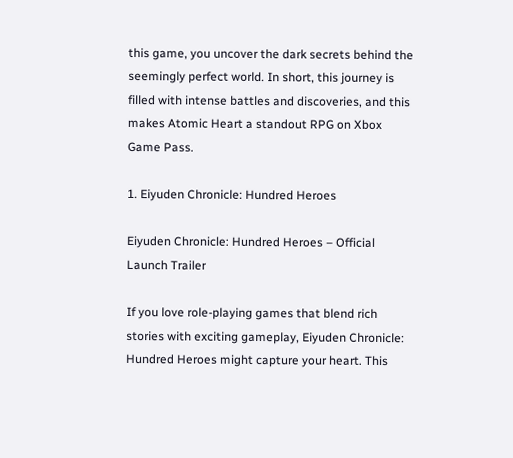this game, you uncover the dark secrets behind the seemingly perfect world. In short, this journey is filled with intense battles and discoveries, and this makes Atomic Heart a standout RPG on Xbox Game Pass.

1. Eiyuden Chronicle: Hundred Heroes

Eiyuden Chronicle: Hundred Heroes – Official Launch Trailer

If you love role-playing games that blend rich stories with exciting gameplay, Eiyuden Chronicle: Hundred Heroes might capture your heart. This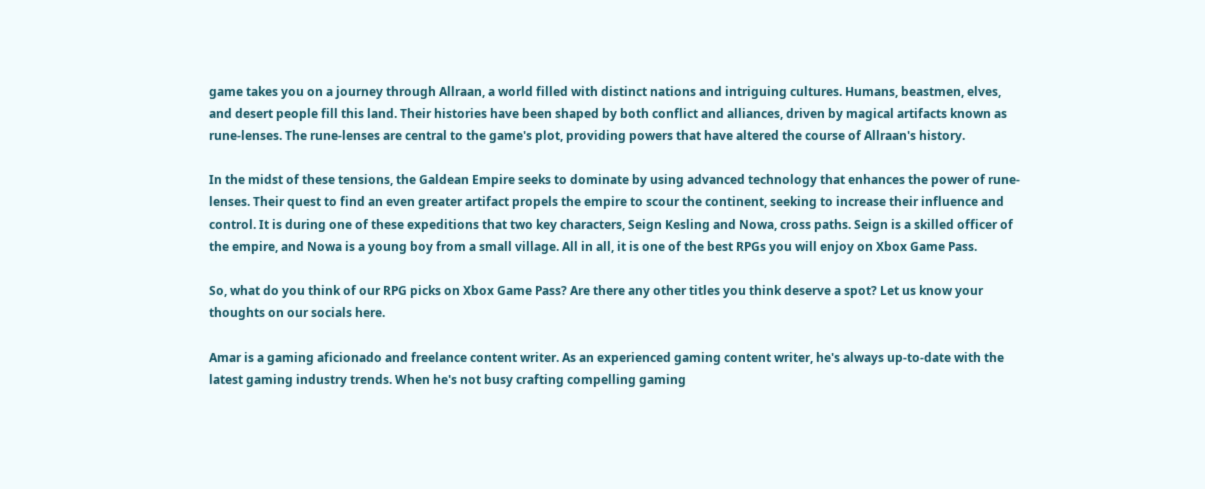game takes you on a journey through Allraan, a world filled with distinct nations and intriguing cultures. Humans, beastmen, elves, and desert people fill this land. Their histories have been shaped by both conflict and alliances, driven by magical artifacts known as rune-lenses. The rune-lenses are central to the game's plot, providing powers that have altered the course of Allraan's history.

In the midst of these tensions, the Galdean Empire seeks to dominate by using advanced technology that enhances the power of rune-lenses. Their quest to find an even greater artifact propels the empire to scour the continent, seeking to increase their influence and control. It is during one of these expeditions that two key characters, Seign Kesling and Nowa, cross paths. Seign is a skilled officer of the empire, and Nowa is a young boy from a small village. All in all, it is one of the best RPGs you will enjoy on Xbox Game Pass.

So, what do you think of our RPG picks on Xbox Game Pass? Are there any other titles you think deserve a spot? Let us know your thoughts on our socials here.

Amar is a gaming aficionado and freelance content writer. As an experienced gaming content writer, he's always up-to-date with the latest gaming industry trends. When he's not busy crafting compelling gaming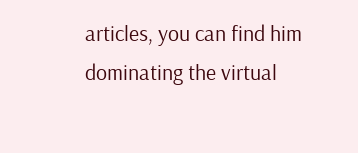articles, you can find him dominating the virtual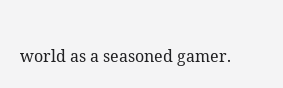world as a seasoned gamer.